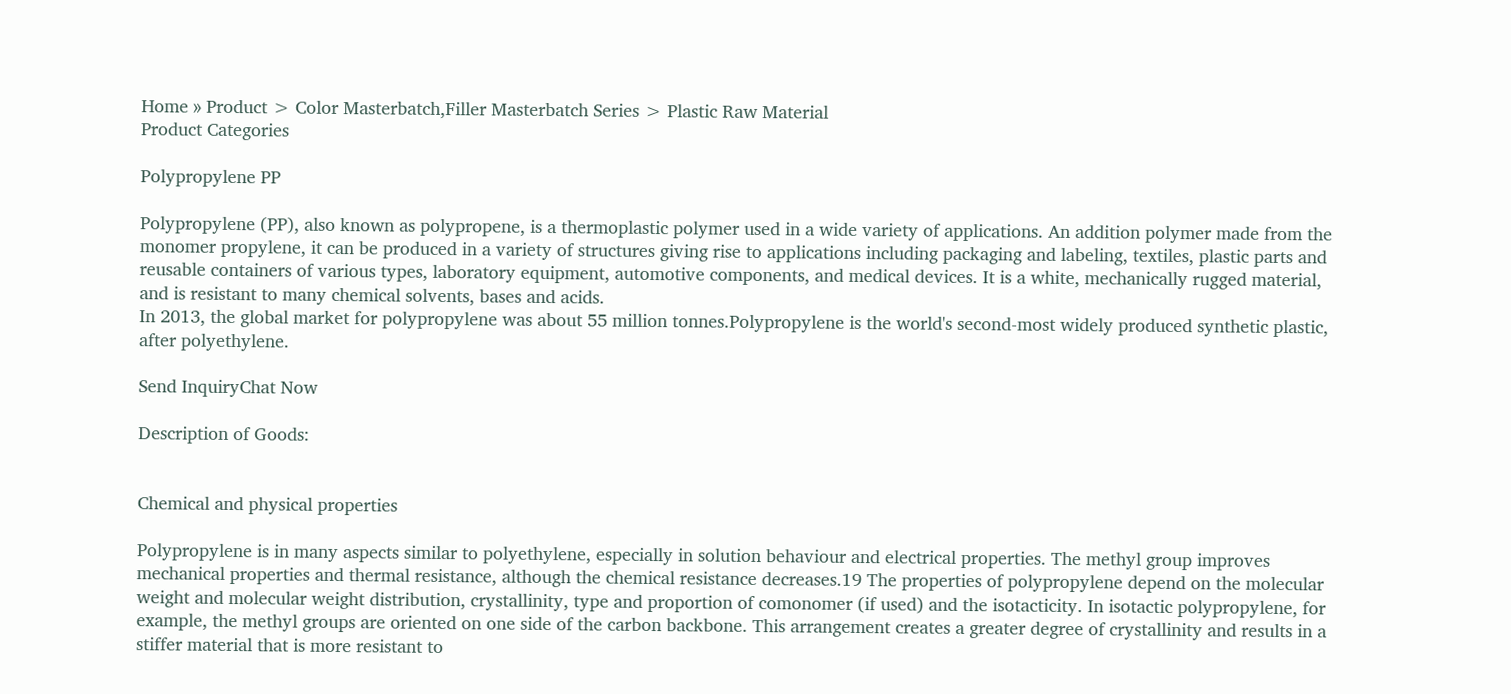Home » Product > Color Masterbatch,Filler Masterbatch Series > Plastic Raw Material
Product Categories

Polypropylene PP

Polypropylene (PP), also known as polypropene, is a thermoplastic polymer used in a wide variety of applications. An addition polymer made from the monomer propylene, it can be produced in a variety of structures giving rise to applications including packaging and labeling, textiles, plastic parts and reusable containers of various types, laboratory equipment, automotive components, and medical devices. It is a white, mechanically rugged material, and is resistant to many chemical solvents, bases and acids.
In 2013, the global market for polypropylene was about 55 million tonnes.Polypropylene is the world's second-most widely produced synthetic plastic, after polyethylene.

Send InquiryChat Now

Description of Goods:


Chemical and physical properties

Polypropylene is in many aspects similar to polyethylene, especially in solution behaviour and electrical properties. The methyl group improves mechanical properties and thermal resistance, although the chemical resistance decreases.19 The properties of polypropylene depend on the molecular weight and molecular weight distribution, crystallinity, type and proportion of comonomer (if used) and the isotacticity. In isotactic polypropylene, for example, the methyl groups are oriented on one side of the carbon backbone. This arrangement creates a greater degree of crystallinity and results in a stiffer material that is more resistant to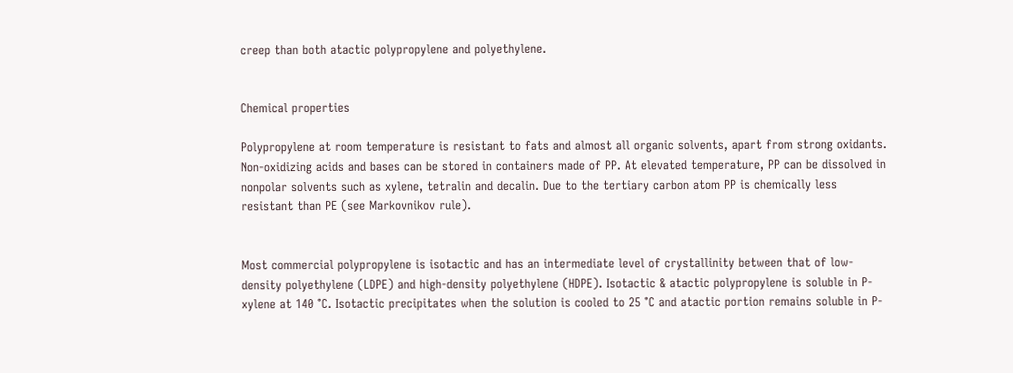creep than both atactic polypropylene and polyethylene.


Chemical properties

Polypropylene at room temperature is resistant to fats and almost all organic solvents, apart from strong oxidants. Non-oxidizing acids and bases can be stored in containers made of PP. At elevated temperature, PP can be dissolved in nonpolar solvents such as xylene, tetralin and decalin. Due to the tertiary carbon atom PP is chemically less resistant than PE (see Markovnikov rule).


Most commercial polypropylene is isotactic and has an intermediate level of crystallinity between that of low-density polyethylene (LDPE) and high-density polyethylene (HDPE). Isotactic & atactic polypropylene is soluble in P-xylene at 140 °C. Isotactic precipitates when the solution is cooled to 25 °C and atactic portion remains soluble in P-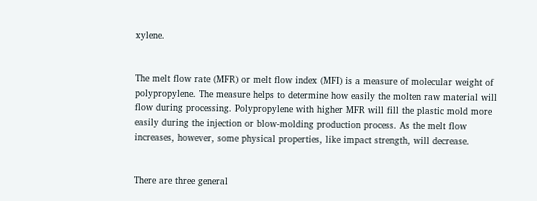xylene.


The melt flow rate (MFR) or melt flow index (MFI) is a measure of molecular weight of polypropylene. The measure helps to determine how easily the molten raw material will flow during processing. Polypropylene with higher MFR will fill the plastic mold more easily during the injection or blow-molding production process. As the melt flow increases, however, some physical properties, like impact strength, will decrease.


There are three general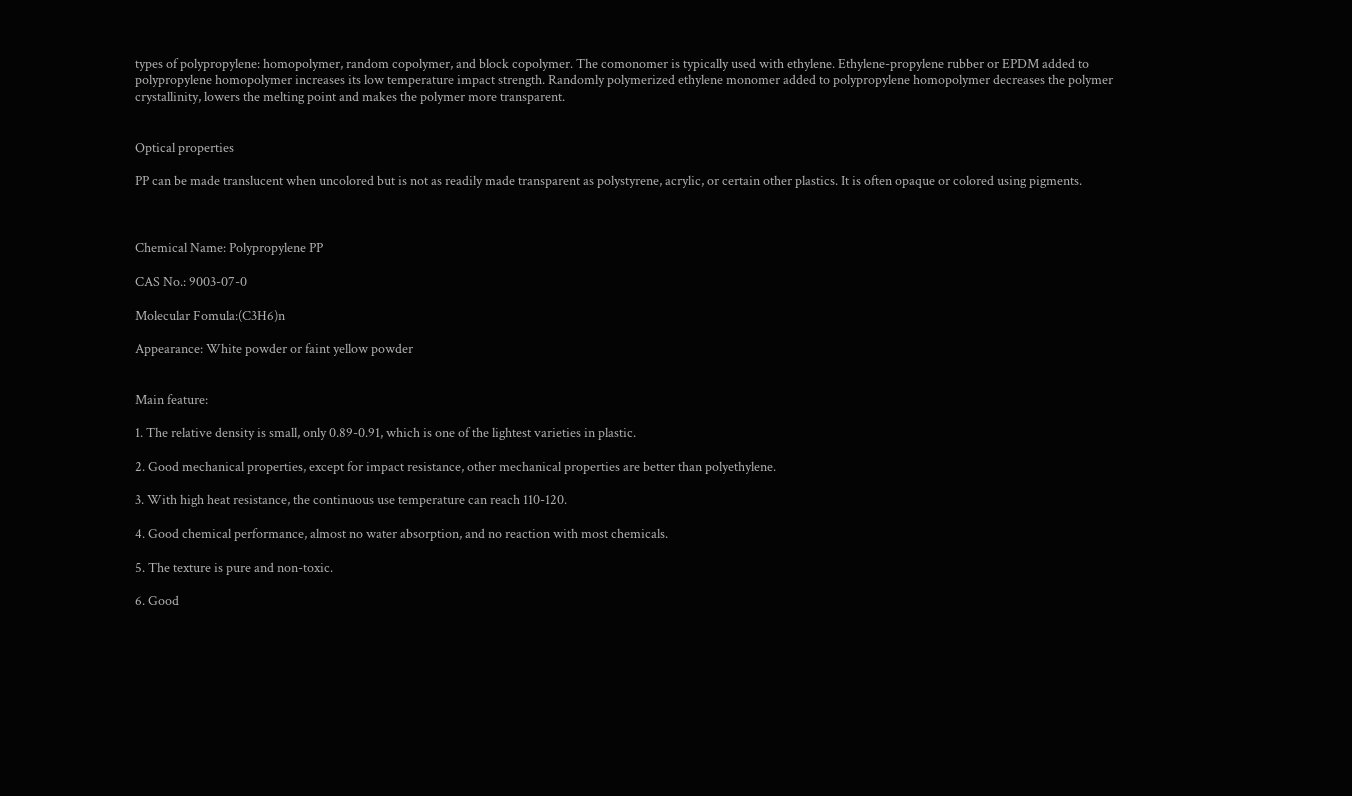types of polypropylene: homopolymer, random copolymer, and block copolymer. The comonomer is typically used with ethylene. Ethylene-propylene rubber or EPDM added to polypropylene homopolymer increases its low temperature impact strength. Randomly polymerized ethylene monomer added to polypropylene homopolymer decreases the polymer crystallinity, lowers the melting point and makes the polymer more transparent.


Optical properties

PP can be made translucent when uncolored but is not as readily made transparent as polystyrene, acrylic, or certain other plastics. It is often opaque or colored using pigments.



Chemical Name: Polypropylene PP

CAS No.: 9003-07-0

Molecular Fomula:(C3H6)n

Appearance: White powder or faint yellow powder


Main feature:

1. The relative density is small, only 0.89-0.91, which is one of the lightest varieties in plastic.

2. Good mechanical properties, except for impact resistance, other mechanical properties are better than polyethylene.

3. With high heat resistance, the continuous use temperature can reach 110-120.

4. Good chemical performance, almost no water absorption, and no reaction with most chemicals.

5. The texture is pure and non-toxic.

6. Good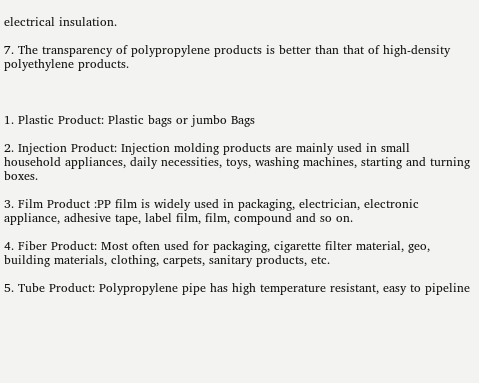electrical insulation.

7. The transparency of polypropylene products is better than that of high-density polyethylene products.



1. Plastic Product: Plastic bags or jumbo Bags

2. Injection Product: Injection molding products are mainly used in small household appliances, daily necessities, toys, washing machines, starting and turning boxes.

3. Film Product :PP film is widely used in packaging, electrician, electronic appliance, adhesive tape, label film, film, compound and so on.

4. Fiber Product: Most often used for packaging, cigarette filter material, geo, building materials, clothing, carpets, sanitary products, etc.

5. Tube Product: Polypropylene pipe has high temperature resistant, easy to pipeline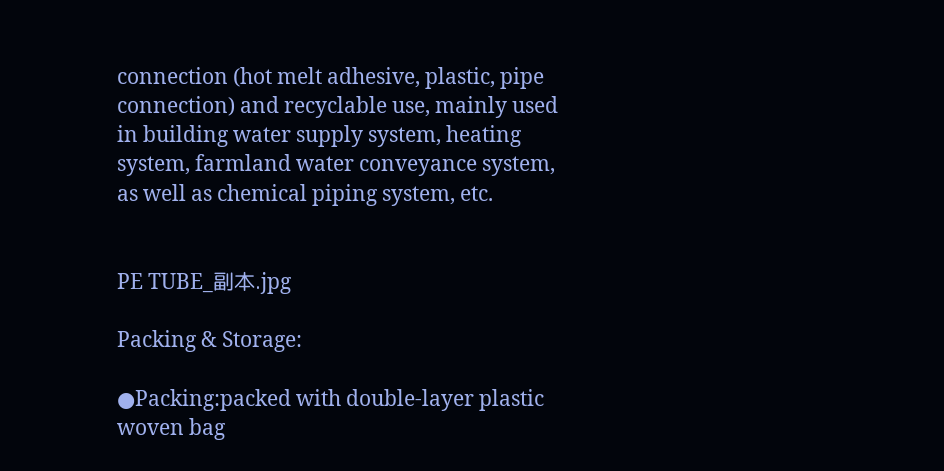connection (hot melt adhesive, plastic, pipe connection) and recyclable use, mainly used in building water supply system, heating system, farmland water conveyance system, as well as chemical piping system, etc.


PE TUBE_副本.jpg

Packing & Storage:

●Packing:packed with double-layer plastic woven bag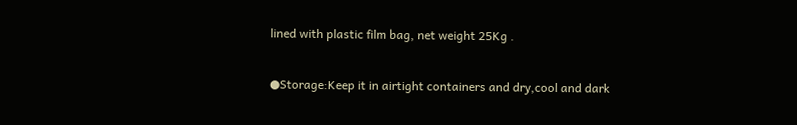lined with plastic film bag, net weight 25Kg .

●Storage:Keep it in airtight containers and dry,cool and dark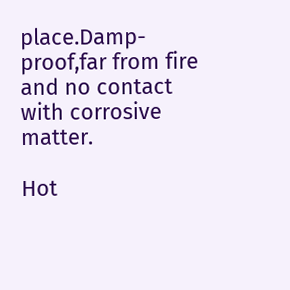place.Damp-proof,far from fire and no contact with corrosive matter.

Hot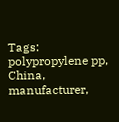Tags: polypropylene pp, China, manufacturer,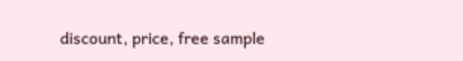discount, price, free sample